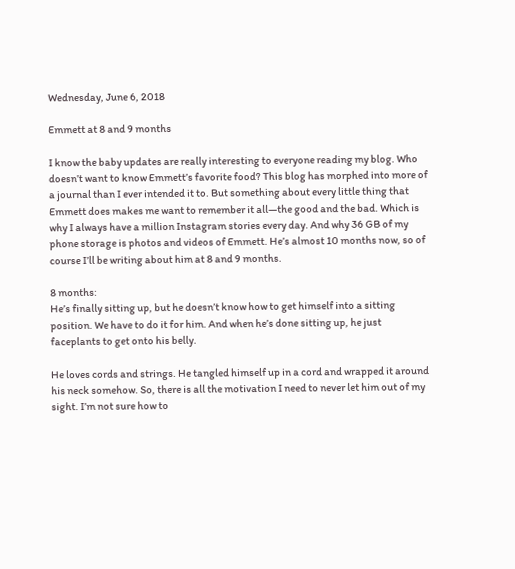Wednesday, June 6, 2018

Emmett at 8 and 9 months

I know the baby updates are really interesting to everyone reading my blog. Who doesn’t want to know Emmett’s favorite food? This blog has morphed into more of a journal than I ever intended it to. But something about every little thing that Emmett does makes me want to remember it all—the good and the bad. Which is why I always have a million Instagram stories every day. And why 36 GB of my phone storage is photos and videos of Emmett. He’s almost 10 months now, so of course I’ll be writing about him at 8 and 9 months.

8 months:
He’s finally sitting up, but he doesn’t know how to get himself into a sitting position. We have to do it for him. And when he’s done sitting up, he just faceplants to get onto his belly.

He loves cords and strings. He tangled himself up in a cord and wrapped it around his neck somehow. So, there is all the motivation I need to never let him out of my sight. I’m not sure how to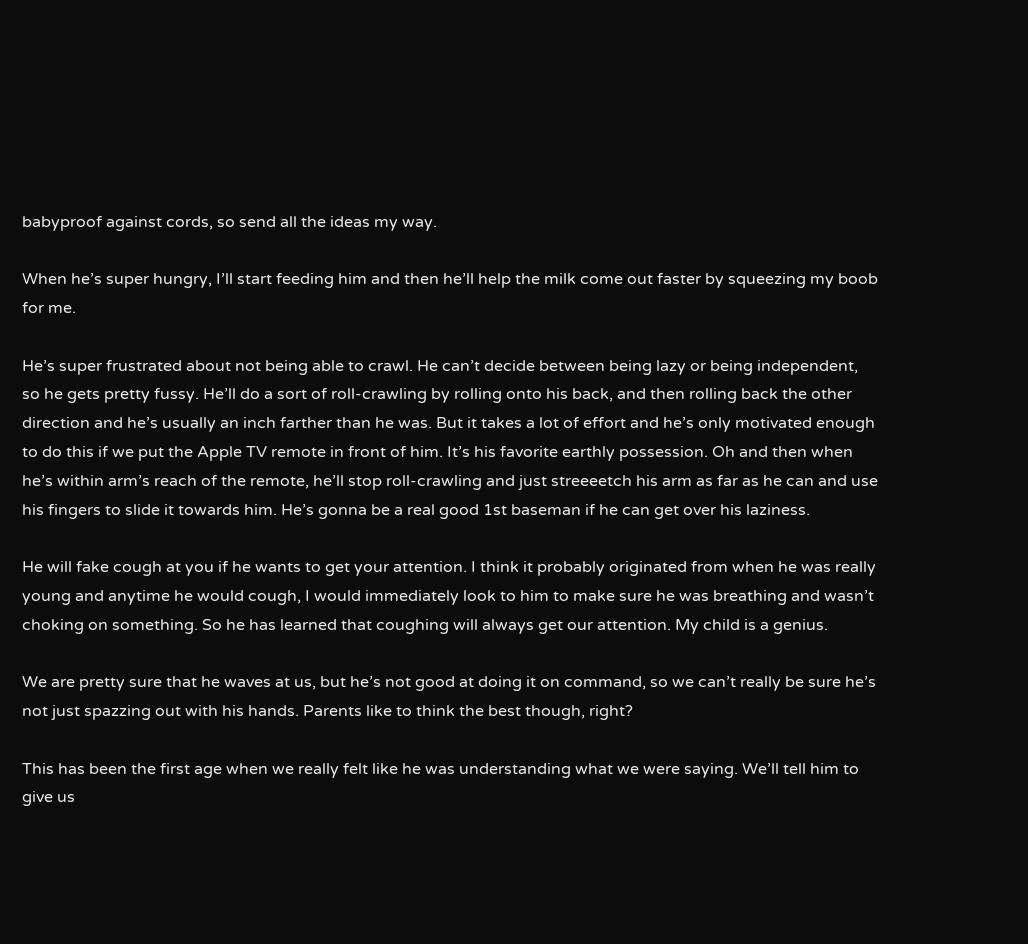babyproof against cords, so send all the ideas my way.

When he’s super hungry, I’ll start feeding him and then he’ll help the milk come out faster by squeezing my boob for me.

He’s super frustrated about not being able to crawl. He can’t decide between being lazy or being independent, so he gets pretty fussy. He’ll do a sort of roll-crawling by rolling onto his back, and then rolling back the other direction and he’s usually an inch farther than he was. But it takes a lot of effort and he’s only motivated enough to do this if we put the Apple TV remote in front of him. It’s his favorite earthly possession. Oh and then when he’s within arm’s reach of the remote, he’ll stop roll-crawling and just streeeetch his arm as far as he can and use his fingers to slide it towards him. He’s gonna be a real good 1st baseman if he can get over his laziness.

He will fake cough at you if he wants to get your attention. I think it probably originated from when he was really young and anytime he would cough, I would immediately look to him to make sure he was breathing and wasn’t choking on something. So he has learned that coughing will always get our attention. My child is a genius.

We are pretty sure that he waves at us, but he’s not good at doing it on command, so we can’t really be sure he’s not just spazzing out with his hands. Parents like to think the best though, right?

This has been the first age when we really felt like he was understanding what we were saying. We’ll tell him to give us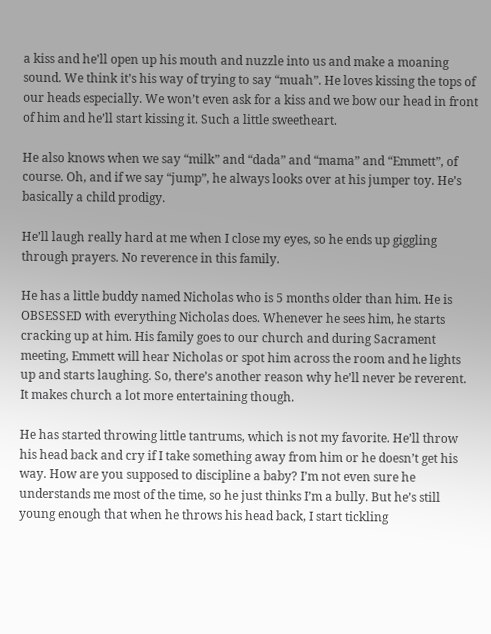a kiss and he’ll open up his mouth and nuzzle into us and make a moaning sound. We think it’s his way of trying to say “muah”. He loves kissing the tops of our heads especially. We won’t even ask for a kiss and we bow our head in front of him and he’ll start kissing it. Such a little sweetheart.

He also knows when we say “milk” and “dada” and “mama” and “Emmett”, of course. Oh, and if we say “jump”, he always looks over at his jumper toy. He’s basically a child prodigy.

He’ll laugh really hard at me when I close my eyes, so he ends up giggling through prayers. No reverence in this family.

He has a little buddy named Nicholas who is 5 months older than him. He is OBSESSED with everything Nicholas does. Whenever he sees him, he starts cracking up at him. His family goes to our church and during Sacrament meeting, Emmett will hear Nicholas or spot him across the room and he lights up and starts laughing. So, there’s another reason why he’ll never be reverent. It makes church a lot more entertaining though.

He has started throwing little tantrums, which is not my favorite. He’ll throw his head back and cry if I take something away from him or he doesn’t get his way. How are you supposed to discipline a baby? I’m not even sure he understands me most of the time, so he just thinks I’m a bully. But he’s still young enough that when he throws his head back, I start tickling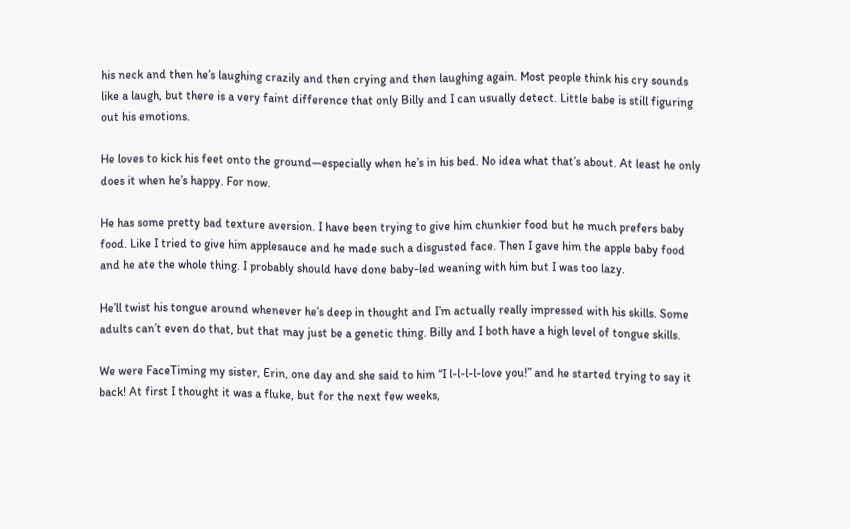his neck and then he’s laughing crazily and then crying and then laughing again. Most people think his cry sounds like a laugh, but there is a very faint difference that only Billy and I can usually detect. Little babe is still figuring out his emotions.

He loves to kick his feet onto the ground—especially when he’s in his bed. No idea what that’s about. At least he only does it when he’s happy. For now.

He has some pretty bad texture aversion. I have been trying to give him chunkier food but he much prefers baby food. Like I tried to give him applesauce and he made such a disgusted face. Then I gave him the apple baby food and he ate the whole thing. I probably should have done baby-led weaning with him but I was too lazy.

He’ll twist his tongue around whenever he’s deep in thought and I’m actually really impressed with his skills. Some adults can’t even do that, but that may just be a genetic thing. Billy and I both have a high level of tongue skills.

We were FaceTiming my sister, Erin, one day and she said to him “I l-l-l-l-love you!” and he started trying to say it back! At first I thought it was a fluke, but for the next few weeks,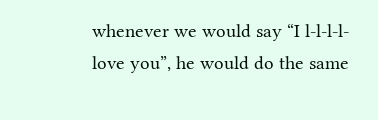whenever we would say “I l-l-l-l-love you”, he would do the same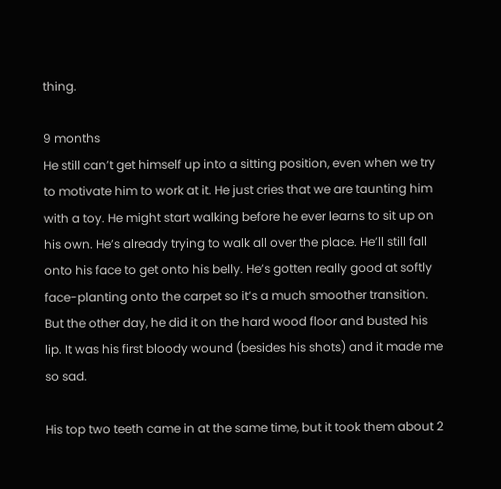thing.

9 months
He still can’t get himself up into a sitting position, even when we try to motivate him to work at it. He just cries that we are taunting him with a toy. He might start walking before he ever learns to sit up on his own. He’s already trying to walk all over the place. He’ll still fall onto his face to get onto his belly. He’s gotten really good at softly face-planting onto the carpet so it’s a much smoother transition. But the other day, he did it on the hard wood floor and busted his lip. It was his first bloody wound (besides his shots) and it made me so sad.

His top two teeth came in at the same time, but it took them about 2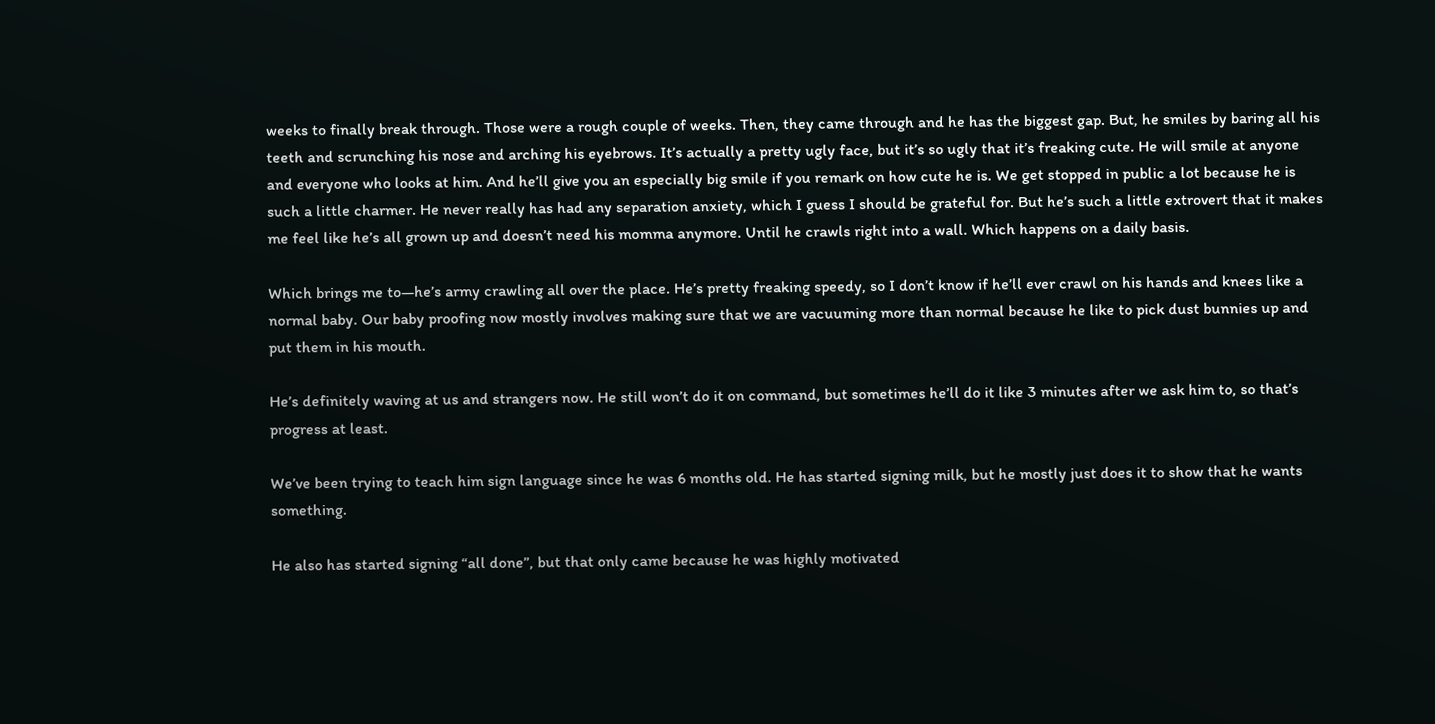weeks to finally break through. Those were a rough couple of weeks. Then, they came through and he has the biggest gap. But, he smiles by baring all his teeth and scrunching his nose and arching his eyebrows. It’s actually a pretty ugly face, but it’s so ugly that it’s freaking cute. He will smile at anyone and everyone who looks at him. And he’ll give you an especially big smile if you remark on how cute he is. We get stopped in public a lot because he is such a little charmer. He never really has had any separation anxiety, which I guess I should be grateful for. But he’s such a little extrovert that it makes me feel like he’s all grown up and doesn’t need his momma anymore. Until he crawls right into a wall. Which happens on a daily basis.

Which brings me to—he’s army crawling all over the place. He’s pretty freaking speedy, so I don’t know if he’ll ever crawl on his hands and knees like a normal baby. Our baby proofing now mostly involves making sure that we are vacuuming more than normal because he like to pick dust bunnies up and put them in his mouth.

He’s definitely waving at us and strangers now. He still won’t do it on command, but sometimes he’ll do it like 3 minutes after we ask him to, so that’s progress at least.

We’ve been trying to teach him sign language since he was 6 months old. He has started signing milk, but he mostly just does it to show that he wants something.

He also has started signing “all done”, but that only came because he was highly motivated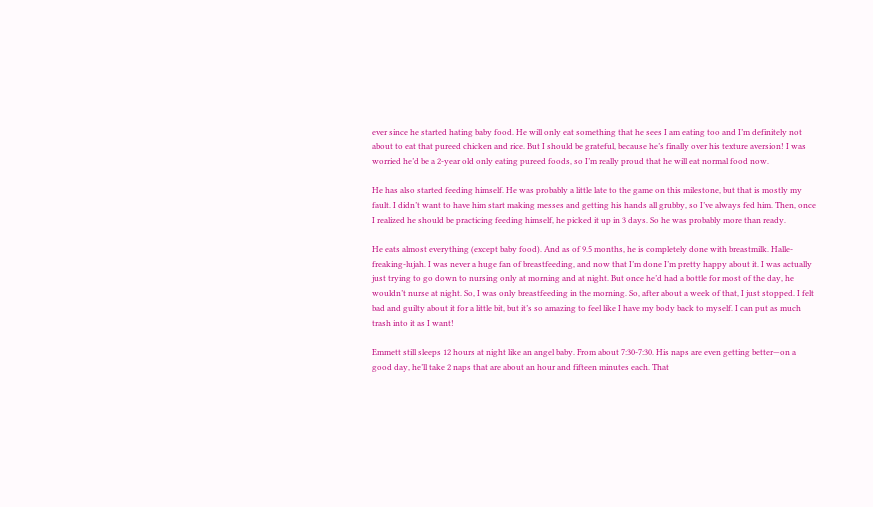ever since he started hating baby food. He will only eat something that he sees I am eating too and I’m definitely not about to eat that pureed chicken and rice. But I should be grateful, because he’s finally over his texture aversion! I was worried he’d be a 2-year old only eating pureed foods, so I’m really proud that he will eat normal food now.

He has also started feeding himself. He was probably a little late to the game on this milestone, but that is mostly my fault. I didn’t want to have him start making messes and getting his hands all grubby, so I’ve always fed him. Then, once I realized he should be practicing feeding himself, he picked it up in 3 days. So he was probably more than ready.

He eats almost everything (except baby food). And as of 9.5 months, he is completely done with breastmilk. Halle-freaking-lujah. I was never a huge fan of breastfeeding, and now that I’m done I’m pretty happy about it. I was actually just trying to go down to nursing only at morning and at night. But once he’d had a bottle for most of the day, he wouldn’t nurse at night. So, I was only breastfeeding in the morning. So, after about a week of that, I just stopped. I felt bad and guilty about it for a little bit, but it’s so amazing to feel like I have my body back to myself. I can put as much trash into it as I want!

Emmett still sleeps 12 hours at night like an angel baby. From about 7:30-7:30. His naps are even getting better—on a good day, he’ll take 2 naps that are about an hour and fifteen minutes each. That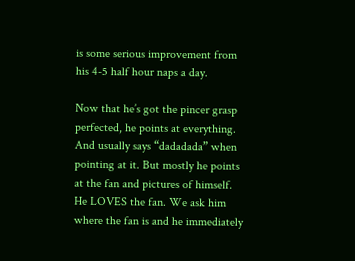is some serious improvement from his 4-5 half hour naps a day.

Now that he’s got the pincer grasp perfected, he points at everything. And usually says “dadadada” when pointing at it. But mostly he points at the fan and pictures of himself. He LOVES the fan. We ask him where the fan is and he immediately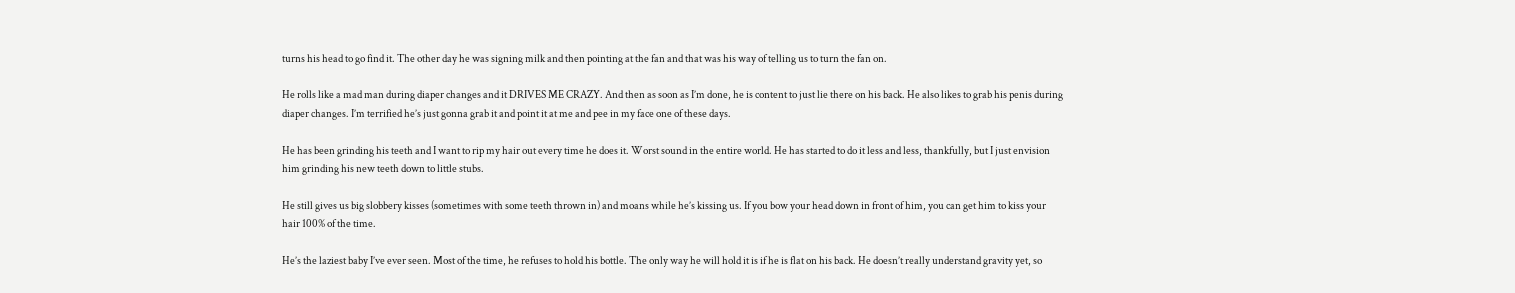turns his head to go find it. The other day he was signing milk and then pointing at the fan and that was his way of telling us to turn the fan on.

He rolls like a mad man during diaper changes and it DRIVES ME CRAZY. And then as soon as I’m done, he is content to just lie there on his back. He also likes to grab his penis during diaper changes. I’m terrified he’s just gonna grab it and point it at me and pee in my face one of these days.

He has been grinding his teeth and I want to rip my hair out every time he does it. Worst sound in the entire world. He has started to do it less and less, thankfully, but I just envision him grinding his new teeth down to little stubs.

He still gives us big slobbery kisses (sometimes with some teeth thrown in) and moans while he’s kissing us. If you bow your head down in front of him, you can get him to kiss your hair 100% of the time.

He’s the laziest baby I’ve ever seen. Most of the time, he refuses to hold his bottle. The only way he will hold it is if he is flat on his back. He doesn’t really understand gravity yet, so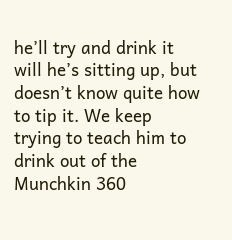he’ll try and drink it will he’s sitting up, but doesn’t know quite how to tip it. We keep trying to teach him to drink out of the Munchkin 360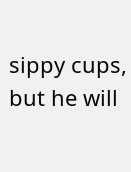sippy cups, but he will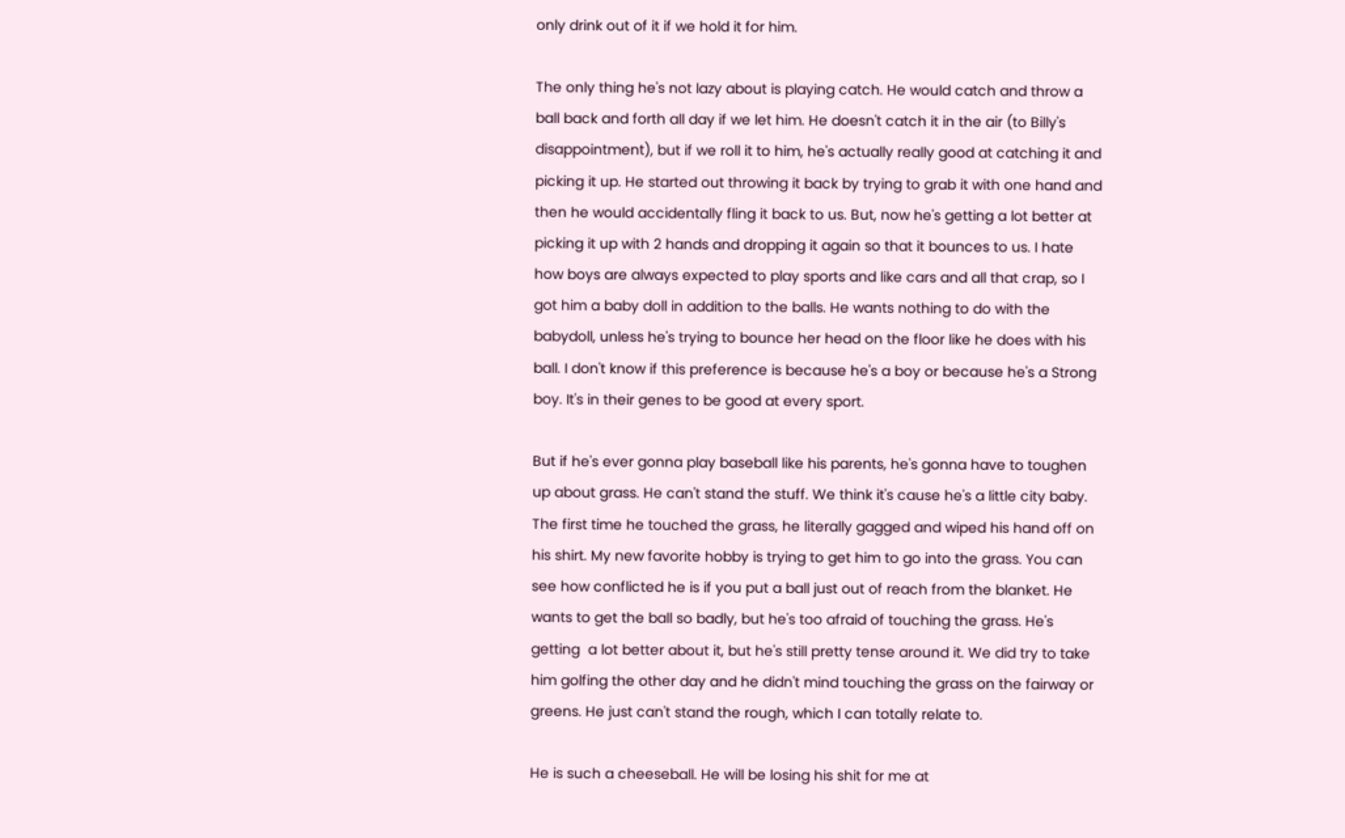only drink out of it if we hold it for him.

The only thing he's not lazy about is playing catch. He would catch and throw a ball back and forth all day if we let him. He doesn't catch it in the air (to Billy's disappointment), but if we roll it to him, he's actually really good at catching it and picking it up. He started out throwing it back by trying to grab it with one hand and then he would accidentally fling it back to us. But, now he's getting a lot better at picking it up with 2 hands and dropping it again so that it bounces to us. I hate how boys are always expected to play sports and like cars and all that crap, so I got him a baby doll in addition to the balls. He wants nothing to do with the babydoll, unless he's trying to bounce her head on the floor like he does with his ball. I don't know if this preference is because he's a boy or because he's a Strong boy. It's in their genes to be good at every sport.

But if he's ever gonna play baseball like his parents, he's gonna have to toughen up about grass. He can't stand the stuff. We think it's cause he's a little city baby. The first time he touched the grass, he literally gagged and wiped his hand off on his shirt. My new favorite hobby is trying to get him to go into the grass. You can see how conflicted he is if you put a ball just out of reach from the blanket. He wants to get the ball so badly, but he's too afraid of touching the grass. He's getting  a lot better about it, but he's still pretty tense around it. We did try to take him golfing the other day and he didn't mind touching the grass on the fairway or greens. He just can't stand the rough, which I can totally relate to.

He is such a cheeseball. He will be losing his shit for me at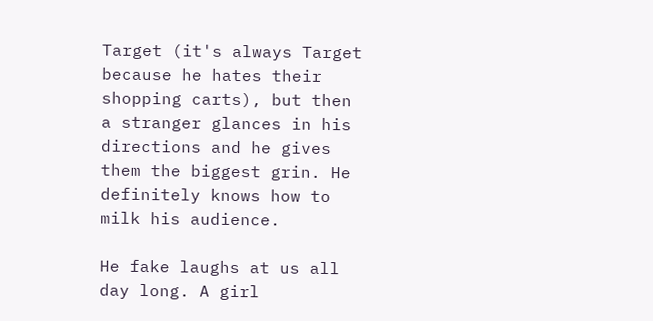Target (it's always Target because he hates their shopping carts), but then a stranger glances in his directions and he gives them the biggest grin. He definitely knows how to milk his audience.

He fake laughs at us all day long. A girl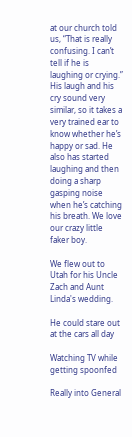at our church told us, “That is really confusing. I can’t tell if he is laughing or crying.” His laugh and his cry sound very similar, so it takes a very trained ear to know whether he’s happy or sad. He also has started laughing and then doing a sharp gasping noise when he’s catching his breath. We love our crazy little faker boy.

We flew out to Utah for his Uncle Zach and Aunt Linda's wedding.

He could stare out at the cars all day

Watching TV while getting spoonfed

Really into General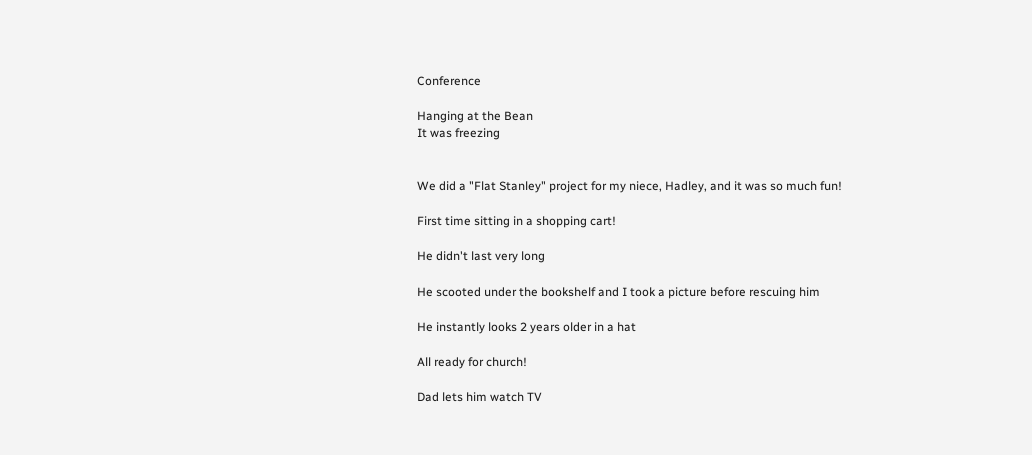Conference

Hanging at the Bean
It was freezing


We did a "Flat Stanley" project for my niece, Hadley, and it was so much fun!

First time sitting in a shopping cart!

He didn't last very long

He scooted under the bookshelf and I took a picture before rescuing him

He instantly looks 2 years older in a hat

All ready for church!

Dad lets him watch TV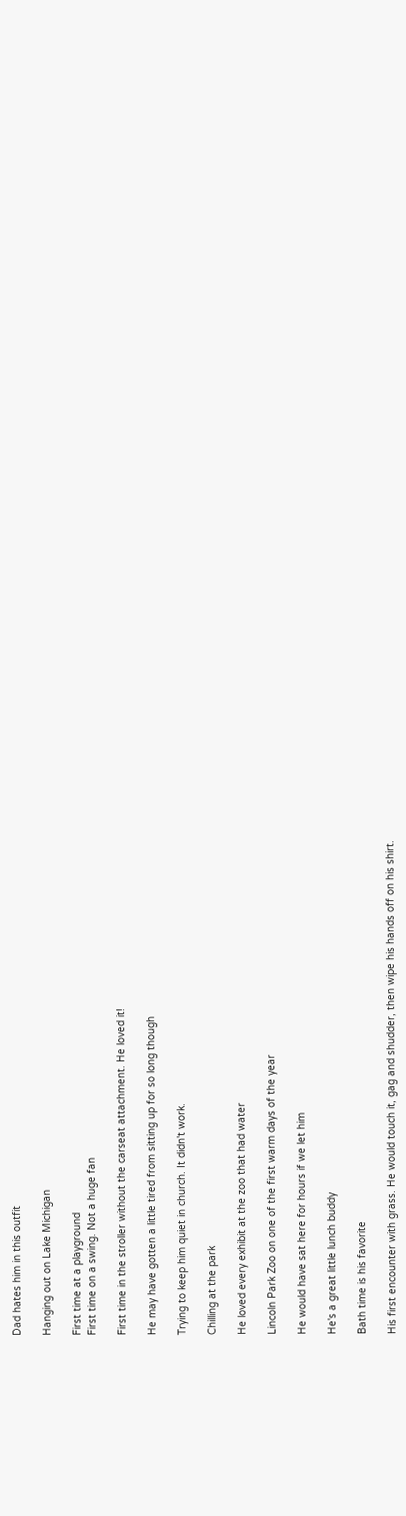Dad hates him in this outfit

Hanging out on Lake Michigan

First time at a playground
First time on a swing. Not a huge fan

First time in the stroller without the carseat attachment. He loved it!

He may have gotten a little tired from sitting up for so long though

Trying to keep him quiet in church. It didn't work.

Chilling at the park

He loved every exhibit at the zoo that had water

Lincoln Park Zoo on one of the first warm days of the year

He would have sat here for hours if we let him

He's a great little lunch buddy

Bath time is his favorite

His first encounter with grass. He would touch it, gag and shudder, then wipe his hands off on his shirt.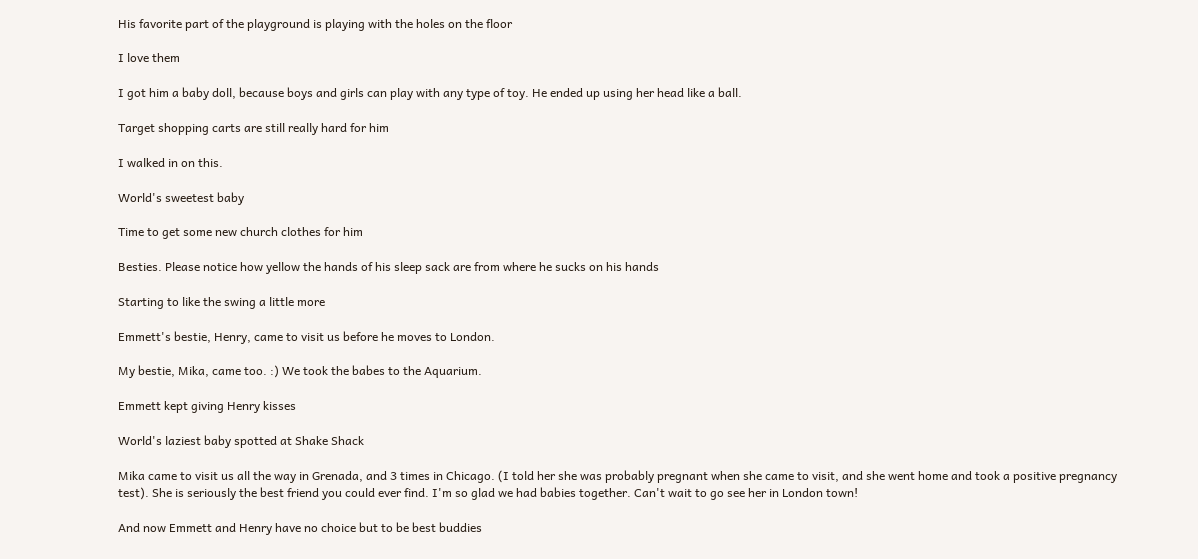His favorite part of the playground is playing with the holes on the floor

I love them

I got him a baby doll, because boys and girls can play with any type of toy. He ended up using her head like a ball.

Target shopping carts are still really hard for him

I walked in on this.

World's sweetest baby

Time to get some new church clothes for him

Besties. Please notice how yellow the hands of his sleep sack are from where he sucks on his hands

Starting to like the swing a little more

Emmett's bestie, Henry, came to visit us before he moves to London.

My bestie, Mika, came too. :) We took the babes to the Aquarium.

Emmett kept giving Henry kisses

World's laziest baby spotted at Shake Shack

Mika came to visit us all the way in Grenada, and 3 times in Chicago. (I told her she was probably pregnant when she came to visit, and she went home and took a positive pregnancy test). She is seriously the best friend you could ever find. I'm so glad we had babies together. Can't wait to go see her in London town!

And now Emmett and Henry have no choice but to be best buddies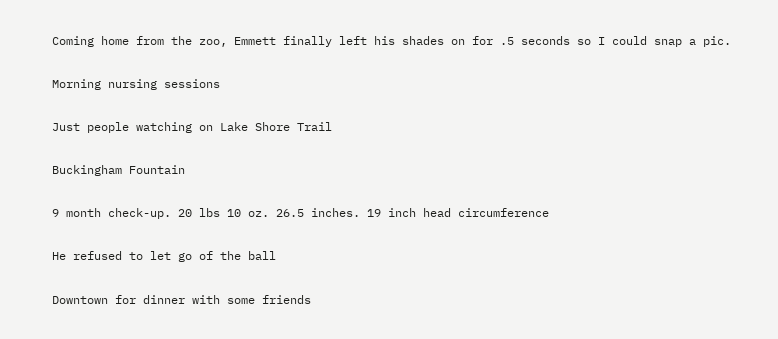Coming home from the zoo, Emmett finally left his shades on for .5 seconds so I could snap a pic.

Morning nursing sessions

Just people watching on Lake Shore Trail

Buckingham Fountain

9 month check-up. 20 lbs 10 oz. 26.5 inches. 19 inch head circumference

He refused to let go of the ball

Downtown for dinner with some friends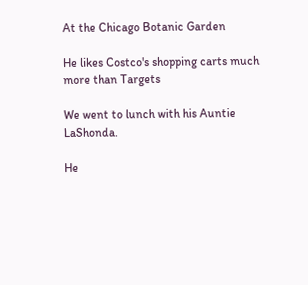At the Chicago Botanic Garden

He likes Costco's shopping carts much more than Targets

We went to lunch with his Auntie LaShonda.

He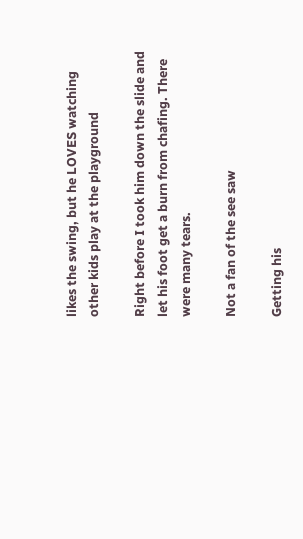likes the swing, but he LOVES watching other kids play at the playground

Right before I took him down the slide and let his foot get a burn from chafing. There were many tears.

Not a fan of the see saw

Getting his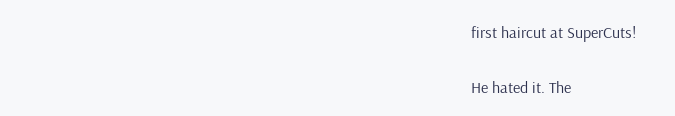first haircut at SuperCuts!

He hated it. The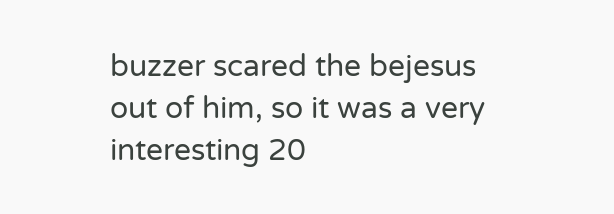buzzer scared the bejesus out of him, so it was a very interesting 20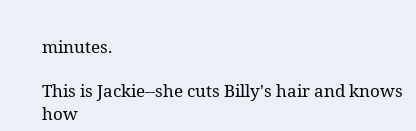minutes.

This is Jackie--she cuts Billy's hair and knows how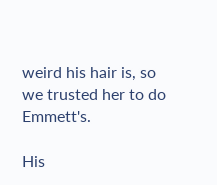weird his hair is, so we trusted her to do Emmett's.

His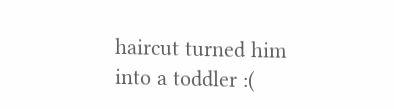haircut turned him into a toddler :(